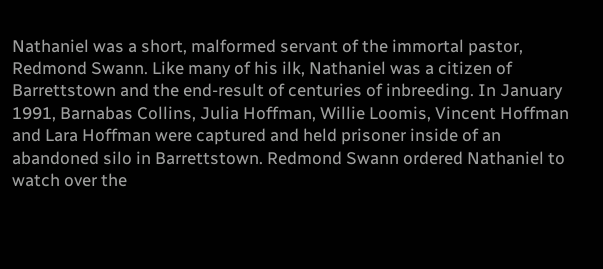Nathaniel was a short, malformed servant of the immortal pastor, Redmond Swann. Like many of his ilk, Nathaniel was a citizen of Barrettstown and the end-result of centuries of inbreeding. In January 1991, Barnabas Collins, Julia Hoffman, Willie Loomis, Vincent Hoffman and Lara Hoffman were captured and held prisoner inside of an abandoned silo in Barrettstown. Redmond Swann ordered Nathaniel to watch over the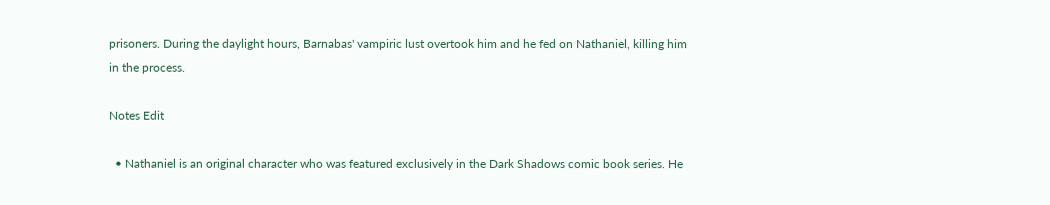prisoners. During the daylight hours, Barnabas' vampiric lust overtook him and he fed on Nathaniel, killing him in the process.

Notes Edit

  • Nathaniel is an original character who was featured exclusively in the Dark Shadows comic book series. He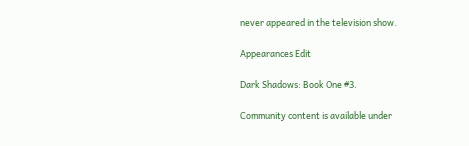never appeared in the television show.

Appearances Edit

Dark Shadows: Book One #3.

Community content is available under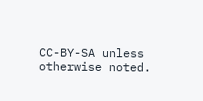CC-BY-SA unless otherwise noted.